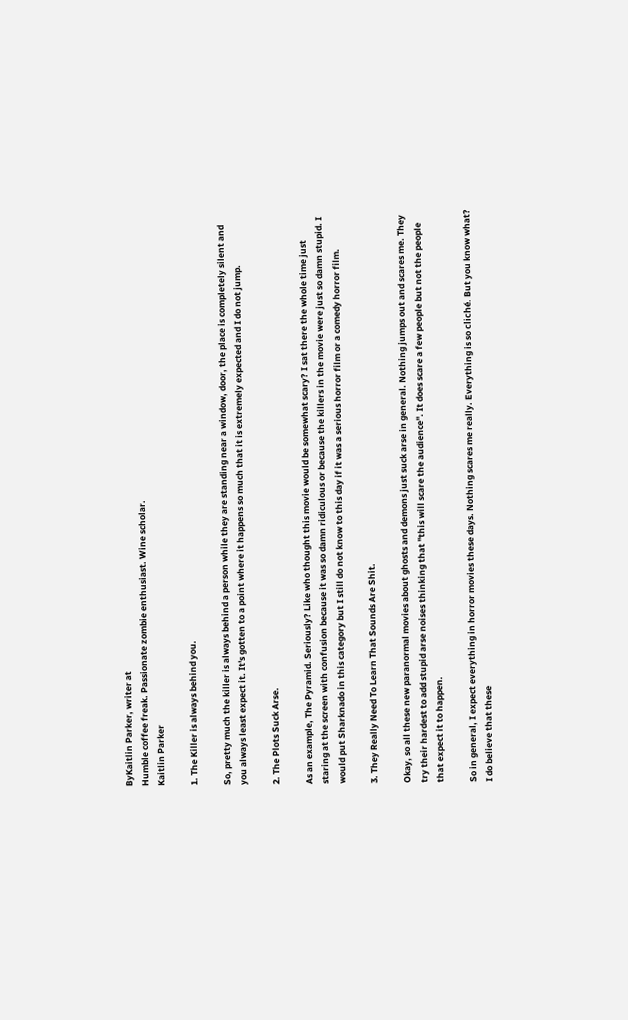ByKaitlin Parker, writer at
Humble coffee freak. Passionate zombie enthusiast. Wine scholar.
Kaitlin Parker

1. The Killer is always behind you.

So, pretty much the killer is always behind a person while they are standing near a window, door, the place is completely silent and you always least expect it. It's gotten to a point where it happens so much that it is extremely expected and I do not jump.

2. The Plots Suck Arse.

As an example, The Pyramid. Seriously? Like who thought this movie would be somewhat scary? I sat there the whole time just staring at the screen with confusion because it was so damn ridiculous or because the killers in the movie were just so damn stupid. I would put Sharknado in this category but I still do not know to this day if it was a serious horror film or a comedy horror film.

3. They Really Need To Learn That Sounds Are Shit.

Okay, so all these new paranormal movies about ghosts and demons just suck arse in general. Nothing jumps out and scares me. They try their hardest to add stupid arse noises thinking that "this will scare the audience". It does scare a few people but not the people that expect it to happen.

So in general, I expect everything in horror movies these days. Nothing scares me really. Everything is so cliché. But you know what? I do believe that these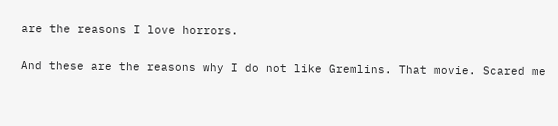are the reasons I love horrors.

And these are the reasons why I do not like Gremlins. That movie. Scared me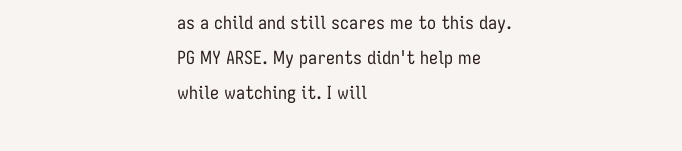as a child and still scares me to this day. PG MY ARSE. My parents didn't help me while watching it. I will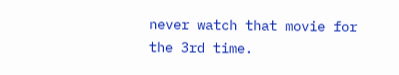never watch that movie for the 3rd time.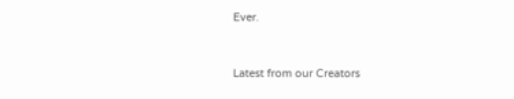Ever.


Latest from our Creators